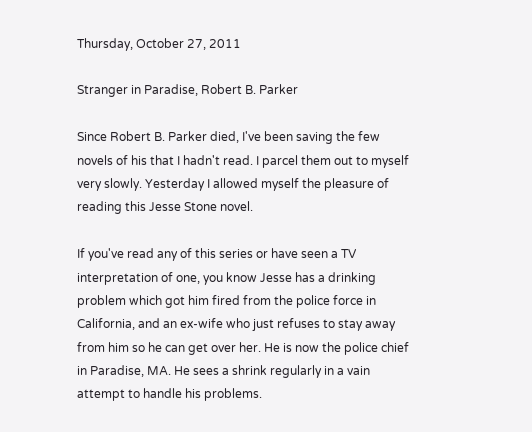Thursday, October 27, 2011

Stranger in Paradise, Robert B. Parker

Since Robert B. Parker died, I've been saving the few novels of his that I hadn't read. I parcel them out to myself very slowly. Yesterday I allowed myself the pleasure of reading this Jesse Stone novel.

If you've read any of this series or have seen a TV interpretation of one, you know Jesse has a drinking problem which got him fired from the police force in California, and an ex-wife who just refuses to stay away from him so he can get over her. He is now the police chief in Paradise, MA. He sees a shrink regularly in a vain attempt to handle his problems.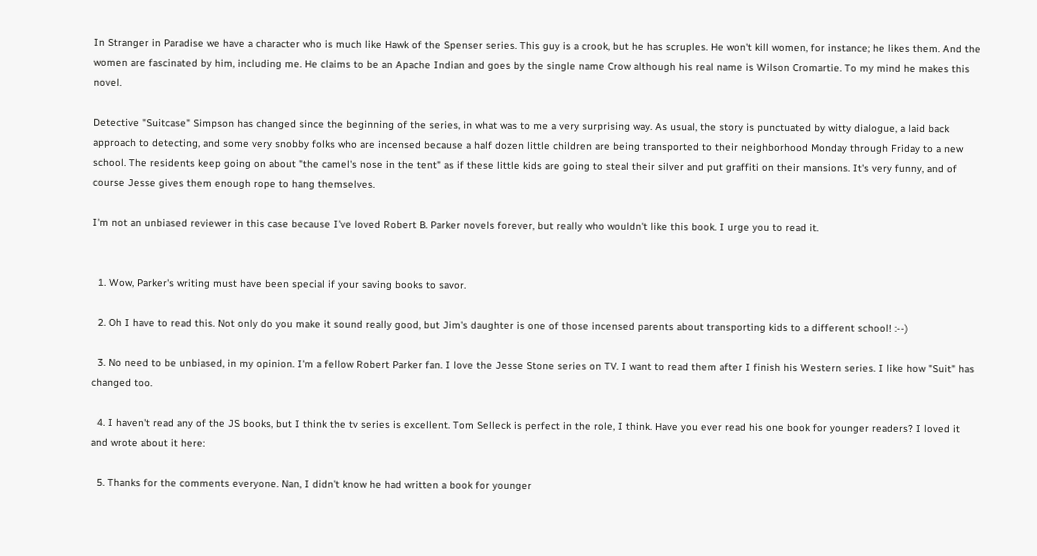In Stranger in Paradise we have a character who is much like Hawk of the Spenser series. This guy is a crook, but he has scruples. He won't kill women, for instance; he likes them. And the women are fascinated by him, including me. He claims to be an Apache Indian and goes by the single name Crow although his real name is Wilson Cromartie. To my mind he makes this novel.

Detective "Suitcase" Simpson has changed since the beginning of the series, in what was to me a very surprising way. As usual, the story is punctuated by witty dialogue, a laid back approach to detecting, and some very snobby folks who are incensed because a half dozen little children are being transported to their neighborhood Monday through Friday to a new school. The residents keep going on about "the camel's nose in the tent" as if these little kids are going to steal their silver and put graffiti on their mansions. It's very funny, and of course Jesse gives them enough rope to hang themselves.

I'm not an unbiased reviewer in this case because I've loved Robert B. Parker novels forever, but really who wouldn't like this book. I urge you to read it.


  1. Wow, Parker's writing must have been special if your saving books to savor.

  2. Oh I have to read this. Not only do you make it sound really good, but Jim's daughter is one of those incensed parents about transporting kids to a different school! :--)

  3. No need to be unbiased, in my opinion. I'm a fellow Robert Parker fan. I love the Jesse Stone series on TV. I want to read them after I finish his Western series. I like how "Suit" has changed too.

  4. I haven't read any of the JS books, but I think the tv series is excellent. Tom Selleck is perfect in the role, I think. Have you ever read his one book for younger readers? I loved it and wrote about it here:

  5. Thanks for the comments everyone. Nan, I didn't know he had written a book for younger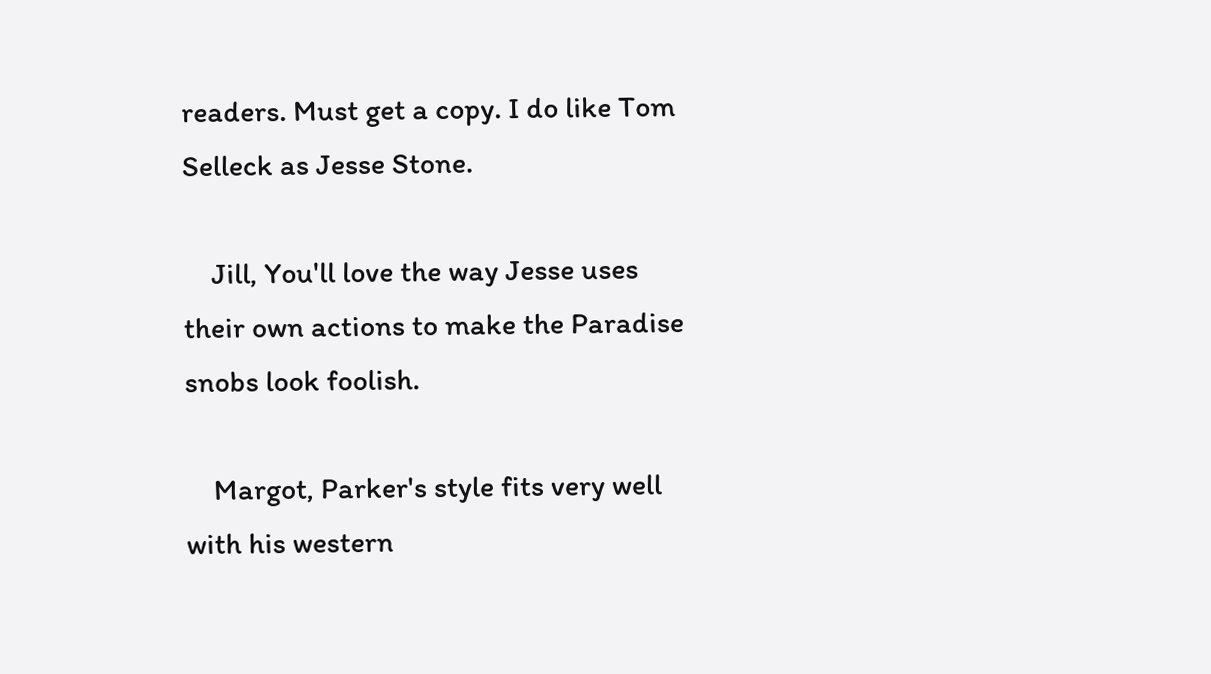readers. Must get a copy. I do like Tom Selleck as Jesse Stone.

    Jill, You'll love the way Jesse uses their own actions to make the Paradise snobs look foolish.

    Margot, Parker's style fits very well with his western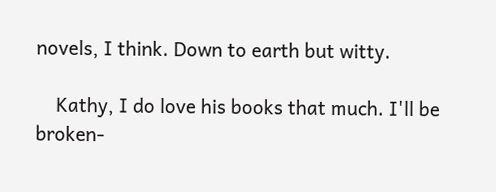novels, I think. Down to earth but witty.

    Kathy, I do love his books that much. I'll be broken-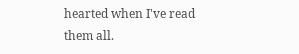hearted when I've read them all.